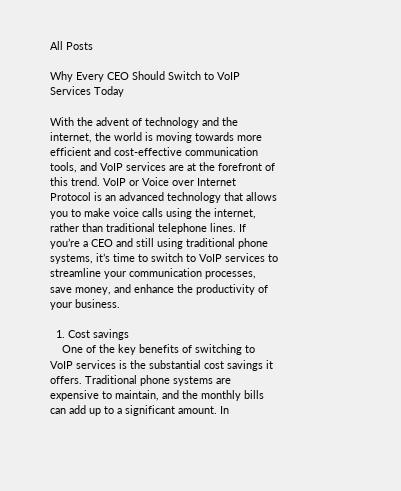All Posts

Why Every CEO Should Switch to VoIP Services Today

With the advent of technology and the internet, the world is moving towards more efficient and cost-effective communication tools, and VoIP services are at the forefront of this trend. VoIP or Voice over Internet Protocol is an advanced technology that allows you to make voice calls using the internet, rather than traditional telephone lines. If you’re a CEO and still using traditional phone systems, it’s time to switch to VoIP services to streamline your communication processes, save money, and enhance the productivity of your business.

  1. Cost savings
    One of the key benefits of switching to VoIP services is the substantial cost savings it offers. Traditional phone systems are expensive to maintain, and the monthly bills can add up to a significant amount. In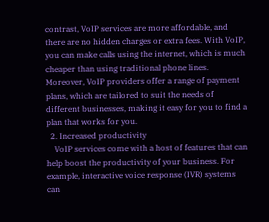contrast, VoIP services are more affordable, and there are no hidden charges or extra fees. With VoIP, you can make calls using the internet, which is much cheaper than using traditional phone lines. Moreover, VoIP providers offer a range of payment plans, which are tailored to suit the needs of different businesses, making it easy for you to find a plan that works for you.
  2. Increased productivity
    VoIP services come with a host of features that can help boost the productivity of your business. For example, interactive voice response (IVR) systems can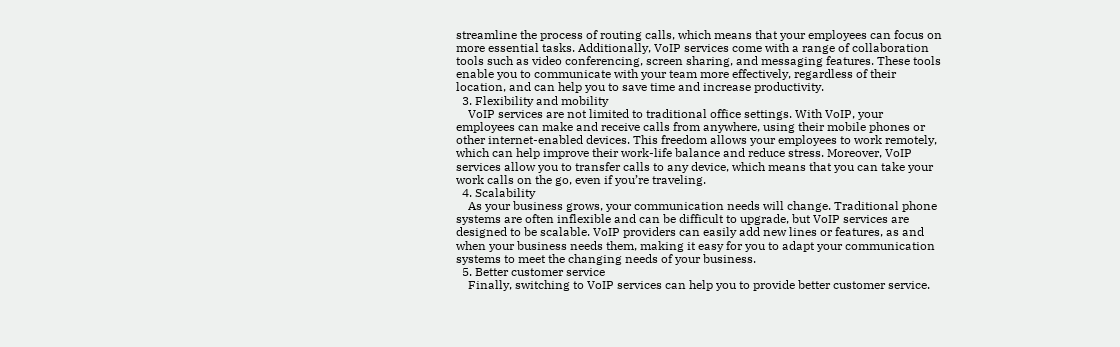streamline the process of routing calls, which means that your employees can focus on more essential tasks. Additionally, VoIP services come with a range of collaboration tools such as video conferencing, screen sharing, and messaging features. These tools enable you to communicate with your team more effectively, regardless of their location, and can help you to save time and increase productivity.
  3. Flexibility and mobility
    VoIP services are not limited to traditional office settings. With VoIP, your employees can make and receive calls from anywhere, using their mobile phones or other internet-enabled devices. This freedom allows your employees to work remotely, which can help improve their work-life balance and reduce stress. Moreover, VoIP services allow you to transfer calls to any device, which means that you can take your work calls on the go, even if you’re traveling.
  4. Scalability
    As your business grows, your communication needs will change. Traditional phone systems are often inflexible and can be difficult to upgrade, but VoIP services are designed to be scalable. VoIP providers can easily add new lines or features, as and when your business needs them, making it easy for you to adapt your communication systems to meet the changing needs of your business.
  5. Better customer service
    Finally, switching to VoIP services can help you to provide better customer service.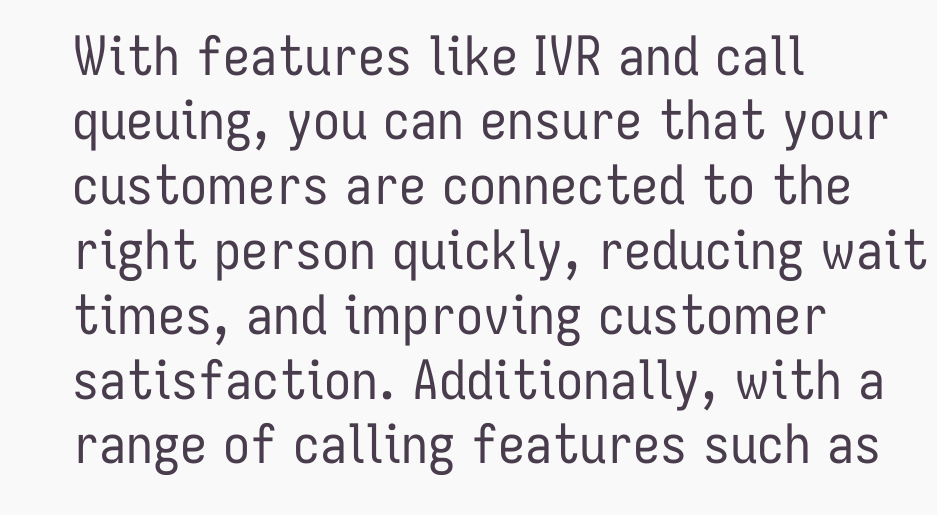With features like IVR and call queuing, you can ensure that your customers are connected to the right person quickly, reducing wait times, and improving customer satisfaction. Additionally, with a range of calling features such as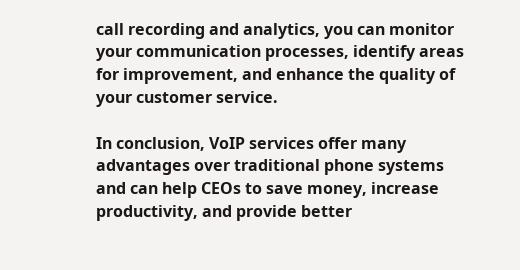call recording and analytics, you can monitor your communication processes, identify areas for improvement, and enhance the quality of your customer service.

In conclusion, VoIP services offer many advantages over traditional phone systems and can help CEOs to save money, increase productivity, and provide better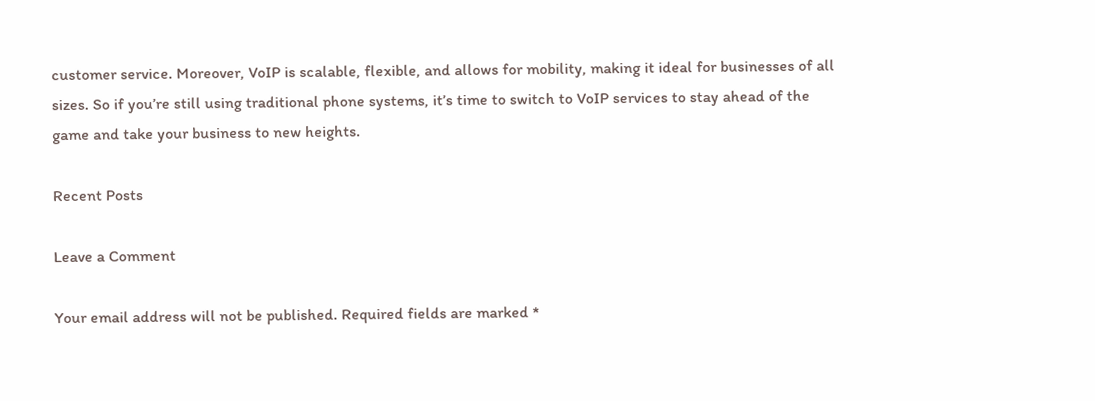customer service. Moreover, VoIP is scalable, flexible, and allows for mobility, making it ideal for businesses of all sizes. So if you’re still using traditional phone systems, it’s time to switch to VoIP services to stay ahead of the game and take your business to new heights.

Recent Posts

Leave a Comment

Your email address will not be published. Required fields are marked *